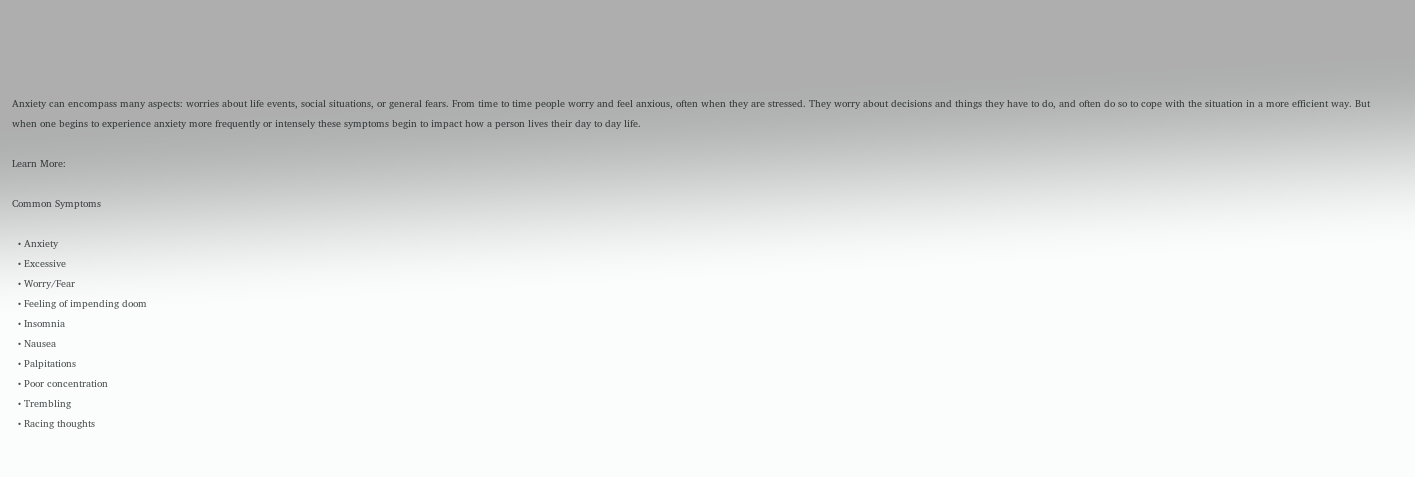Anxiety can encompass many aspects: worries about life events, social situations, or general fears. From time to time people worry and feel anxious, often when they are stressed. They worry about decisions and things they have to do, and often do so to cope with the situation in a more efficient way. But when one begins to experience anxiety more frequently or intensely these symptoms begin to impact how a person lives their day to day life.

Learn More:

Common Symptoms

  • Anxiety
  • Excessive
  • Worry/Fear
  • Feeling of impending doom
  • Insomnia
  • Nausea
  • Palpitations
  • Poor concentration
  • Trembling
  • Racing thoughts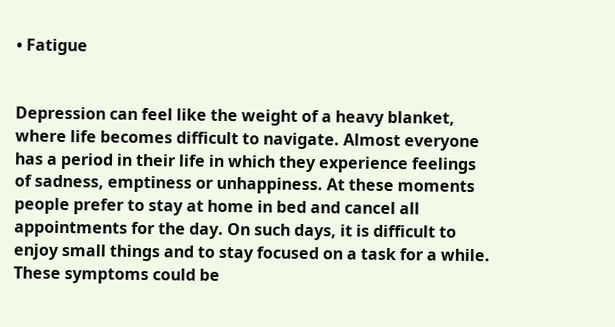• Fatigue


Depression can feel like the weight of a heavy blanket, where life becomes difficult to navigate. Almost everyone has a period in their life in which they experience feelings of sadness, emptiness or unhappiness. At these moments people prefer to stay at home in bed and cancel all appointments for the day. On such days, it is difficult to enjoy small things and to stay focused on a task for a while. These symptoms could be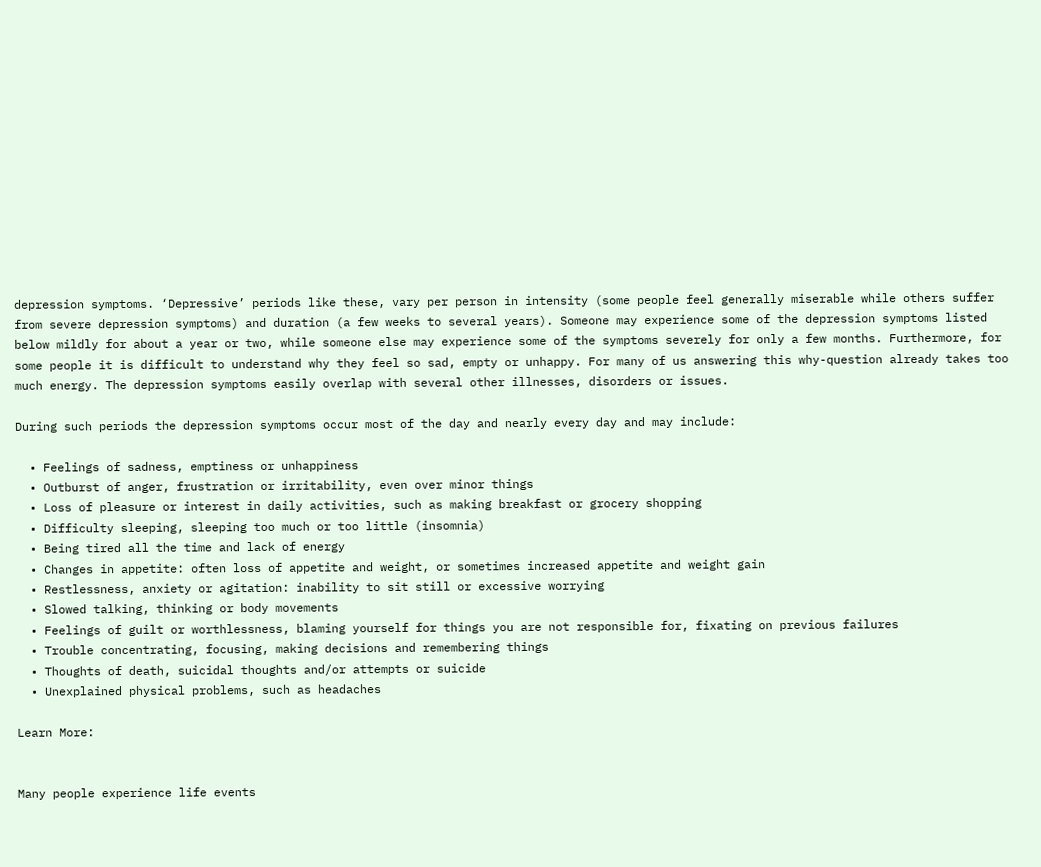depression symptoms. ‘Depressive’ periods like these, vary per person in intensity (some people feel generally miserable while others suffer from severe depression symptoms) and duration (a few weeks to several years). Someone may experience some of the depression symptoms listed below mildly for about a year or two, while someone else may experience some of the symptoms severely for only a few months. Furthermore, for some people it is difficult to understand why they feel so sad, empty or unhappy. For many of us answering this why-question already takes too much energy. The depression symptoms easily overlap with several other illnesses, disorders or issues.

During such periods the depression symptoms occur most of the day and nearly every day and may include:

  • Feelings of sadness, emptiness or unhappiness
  • Outburst of anger, frustration or irritability, even over minor things
  • Loss of pleasure or interest in daily activities, such as making breakfast or grocery shopping
  • Difficulty sleeping, sleeping too much or too little (insomnia)
  • Being tired all the time and lack of energy
  • Changes in appetite: often loss of appetite and weight, or sometimes increased appetite and weight gain
  • Restlessness, anxiety or agitation: inability to sit still or excessive worrying
  • Slowed talking, thinking or body movements
  • Feelings of guilt or worthlessness, blaming yourself for things you are not responsible for, fixating on previous failures
  • Trouble concentrating, focusing, making decisions and remembering things
  • Thoughts of death, suicidal thoughts and/or attempts or suicide
  • Unexplained physical problems, such as headaches

Learn More:


Many people experience life events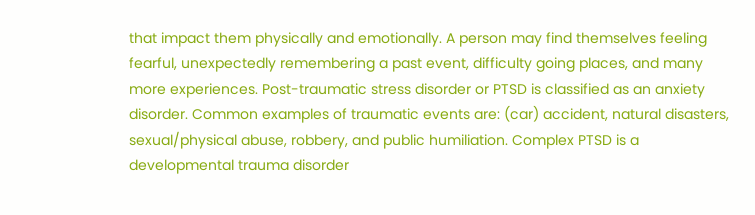that impact them physically and emotionally. A person may find themselves feeling fearful, unexpectedly remembering a past event, difficulty going places, and many more experiences. Post-traumatic stress disorder or PTSD is classified as an anxiety disorder. Common examples of traumatic events are: (car) accident, natural disasters, sexual/physical abuse, robbery, and public humiliation. Complex PTSD is a developmental trauma disorder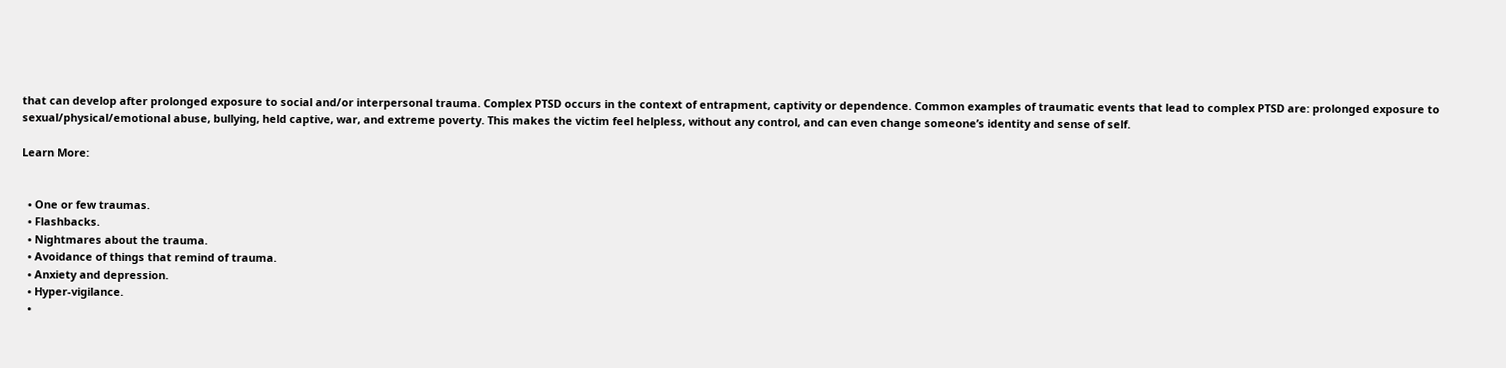that can develop after prolonged exposure to social and/or interpersonal trauma. Complex PTSD occurs in the context of entrapment, captivity or dependence. Common examples of traumatic events that lead to complex PTSD are: prolonged exposure to sexual/physical/emotional abuse, bullying, held captive, war, and extreme poverty. This makes the victim feel helpless, without any control, and can even change someone’s identity and sense of self.

Learn More:


  • One or few traumas.
  • Flashbacks.
  • Nightmares about the trauma.
  • Avoidance of things that remind of trauma.
  • Anxiety and depression.
  • Hyper-vigilance.
  •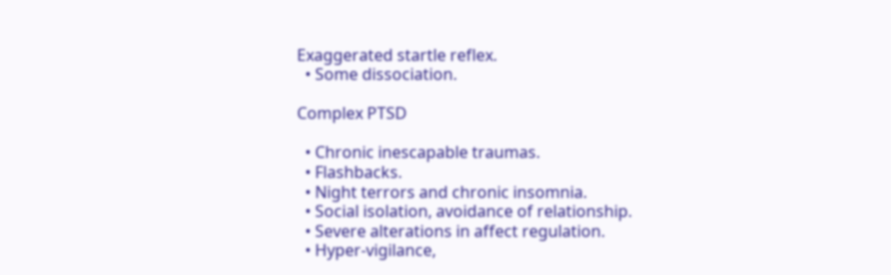Exaggerated startle reflex.
  • Some dissociation.

Complex PTSD

  • Chronic inescapable traumas.
  • Flashbacks.
  • Night terrors and chronic insomnia.
  • Social isolation, avoidance of relationship.
  • Severe alterations in affect regulation.
  • Hyper-vigilance,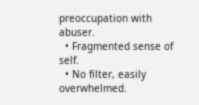preoccupation with abuser.
  • Fragmented sense of self.
  • No filter, easily overwhelmed.